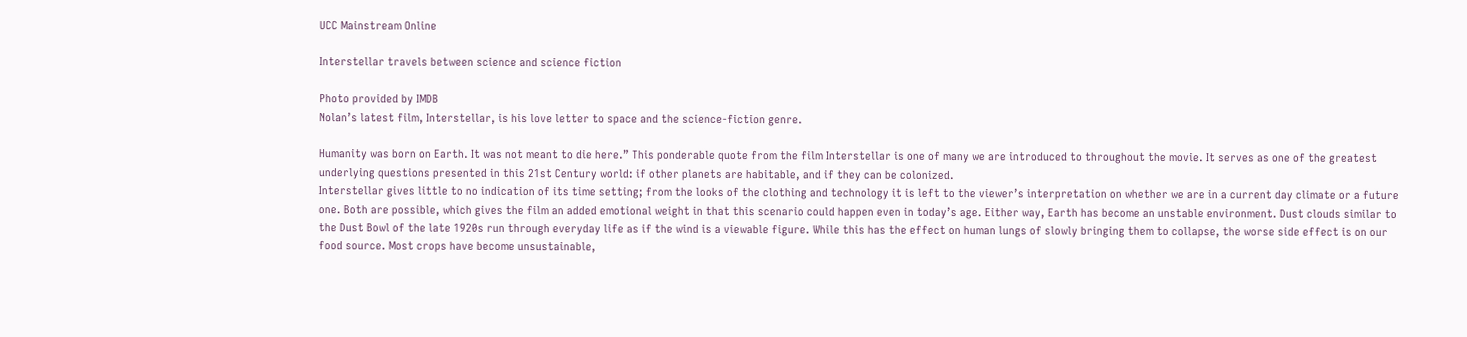UCC Mainstream Online

Interstellar travels between science and science fiction

Photo provided by IMDB
Nolan’s latest film, Interstellar, is his love letter to space and the science-fiction genre.

Humanity was born on Earth. It was not meant to die here.” This ponderable quote from the film Interstellar is one of many we are introduced to throughout the movie. It serves as one of the greatest underlying questions presented in this 21st Century world: if other planets are habitable, and if they can be colonized.
Interstellar gives little to no indication of its time setting; from the looks of the clothing and technology it is left to the viewer’s interpretation on whether we are in a current day climate or a future one. Both are possible, which gives the film an added emotional weight in that this scenario could happen even in today’s age. Either way, Earth has become an unstable environment. Dust clouds similar to the Dust Bowl of the late 1920s run through everyday life as if the wind is a viewable figure. While this has the effect on human lungs of slowly bringing them to collapse, the worse side effect is on our food source. Most crops have become unsustainable,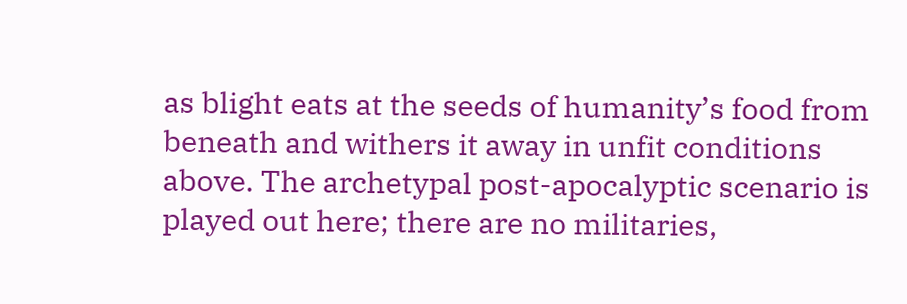as blight eats at the seeds of humanity’s food from beneath and withers it away in unfit conditions above. The archetypal post-apocalyptic scenario is played out here; there are no militaries,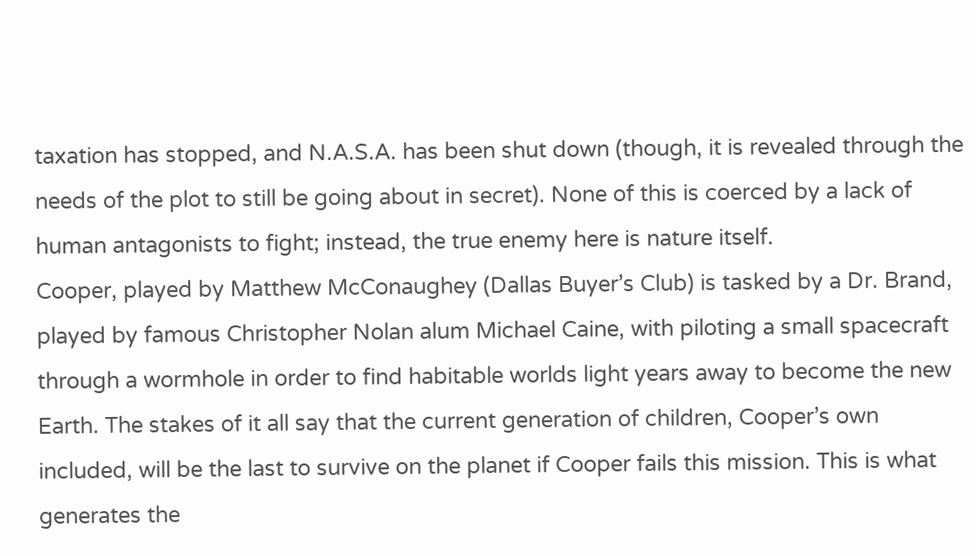taxation has stopped, and N.A.S.A. has been shut down (though, it is revealed through the needs of the plot to still be going about in secret). None of this is coerced by a lack of human antagonists to fight; instead, the true enemy here is nature itself.
Cooper, played by Matthew McConaughey (Dallas Buyer’s Club) is tasked by a Dr. Brand, played by famous Christopher Nolan alum Michael Caine, with piloting a small spacecraft through a wormhole in order to find habitable worlds light years away to become the new Earth. The stakes of it all say that the current generation of children, Cooper’s own included, will be the last to survive on the planet if Cooper fails this mission. This is what generates the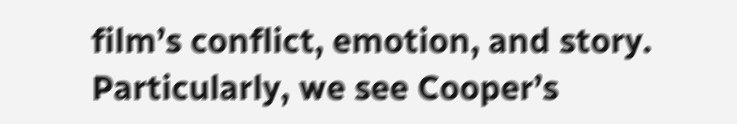film’s conflict, emotion, and story. Particularly, we see Cooper’s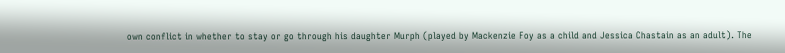own conflict in whether to stay or go through his daughter Murph (played by Mackenzie Foy as a child and Jessica Chastain as an adult). The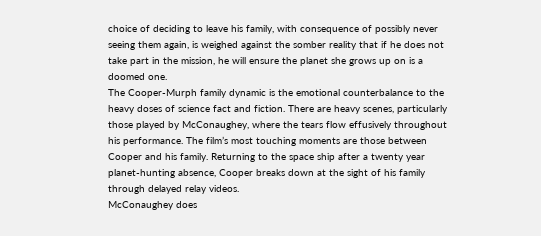choice of deciding to leave his family, with consequence of possibly never seeing them again, is weighed against the somber reality that if he does not take part in the mission, he will ensure the planet she grows up on is a doomed one.
The Cooper-Murph family dynamic is the emotional counterbalance to the heavy doses of science fact and fiction. There are heavy scenes, particularly those played by McConaughey, where the tears flow effusively throughout his performance. The film’s most touching moments are those between Cooper and his family. Returning to the space ship after a twenty year planet-hunting absence, Cooper breaks down at the sight of his family through delayed relay videos.
McConaughey does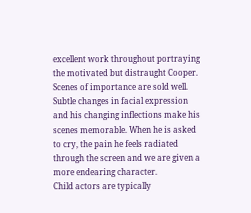excellent work throughout portraying the motivated but distraught Cooper. Scenes of importance are sold well. Subtle changes in facial expression and his changing inflections make his scenes memorable. When he is asked to cry, the pain he feels radiated through the screen and we are given a more endearing character.
Child actors are typically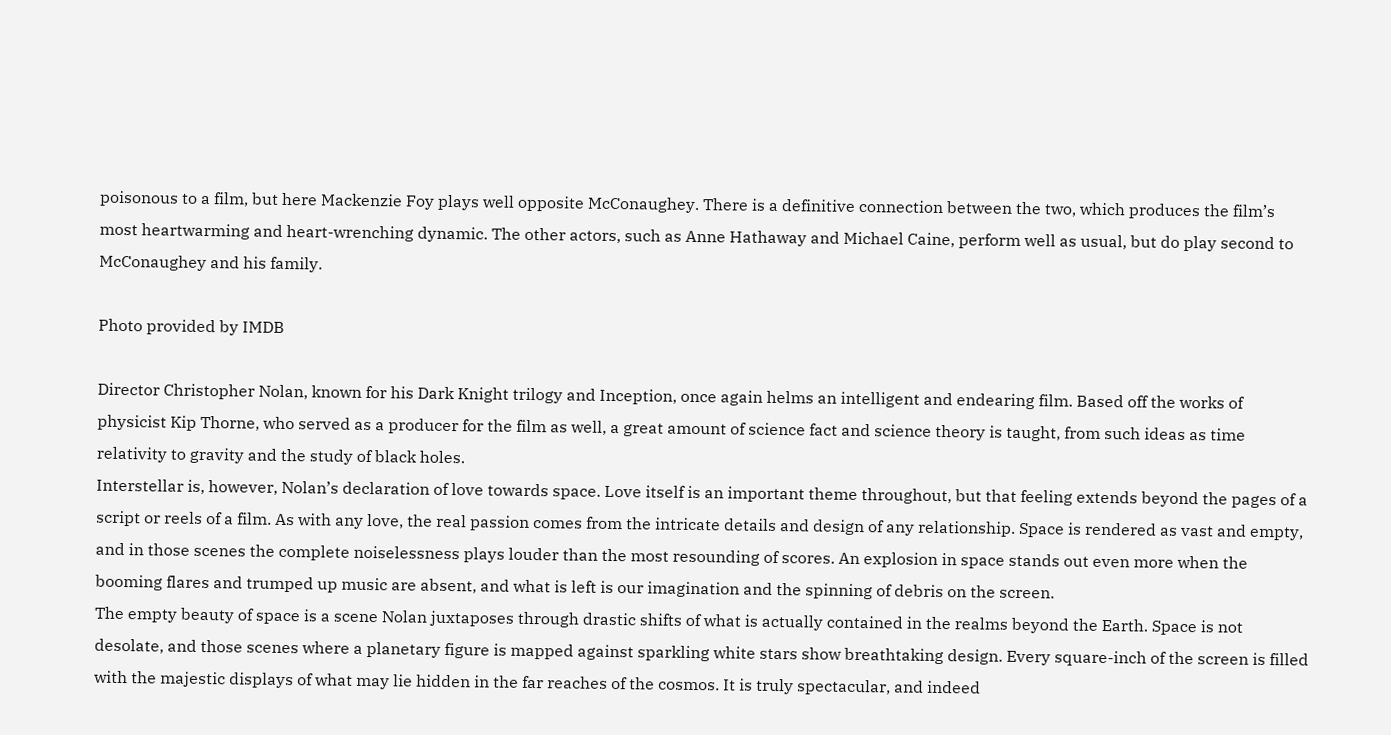poisonous to a film, but here Mackenzie Foy plays well opposite McConaughey. There is a definitive connection between the two, which produces the film’s most heartwarming and heart-wrenching dynamic. The other actors, such as Anne Hathaway and Michael Caine, perform well as usual, but do play second to McConaughey and his family.

Photo provided by IMDB

Director Christopher Nolan, known for his Dark Knight trilogy and Inception, once again helms an intelligent and endearing film. Based off the works of physicist Kip Thorne, who served as a producer for the film as well, a great amount of science fact and science theory is taught, from such ideas as time relativity to gravity and the study of black holes.
Interstellar is, however, Nolan’s declaration of love towards space. Love itself is an important theme throughout, but that feeling extends beyond the pages of a script or reels of a film. As with any love, the real passion comes from the intricate details and design of any relationship. Space is rendered as vast and empty, and in those scenes the complete noiselessness plays louder than the most resounding of scores. An explosion in space stands out even more when the booming flares and trumped up music are absent, and what is left is our imagination and the spinning of debris on the screen.
The empty beauty of space is a scene Nolan juxtaposes through drastic shifts of what is actually contained in the realms beyond the Earth. Space is not desolate, and those scenes where a planetary figure is mapped against sparkling white stars show breathtaking design. Every square-inch of the screen is filled with the majestic displays of what may lie hidden in the far reaches of the cosmos. It is truly spectacular, and indeed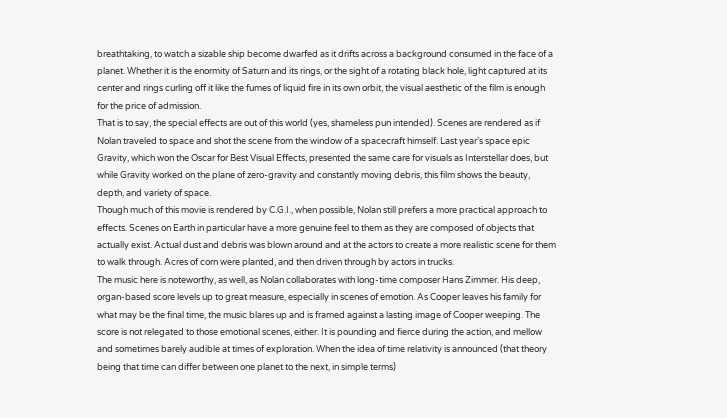breathtaking, to watch a sizable ship become dwarfed as it drifts across a background consumed in the face of a planet. Whether it is the enormity of Saturn and its rings, or the sight of a rotating black hole, light captured at its center and rings curling off it like the fumes of liquid fire in its own orbit, the visual aesthetic of the film is enough for the price of admission.
That is to say, the special effects are out of this world (yes, shameless pun intended). Scenes are rendered as if Nolan traveled to space and shot the scene from the window of a spacecraft himself. Last year’s space epic Gravity, which won the Oscar for Best Visual Effects, presented the same care for visuals as Interstellar does, but while Gravity worked on the plane of zero-gravity and constantly moving debris, this film shows the beauty, depth, and variety of space.
Though much of this movie is rendered by C.G.I., when possible, Nolan still prefers a more practical approach to effects. Scenes on Earth in particular have a more genuine feel to them as they are composed of objects that actually exist. Actual dust and debris was blown around and at the actors to create a more realistic scene for them to walk through. Acres of corn were planted, and then driven through by actors in trucks.
The music here is noteworthy, as well, as Nolan collaborates with long-time composer Hans Zimmer. His deep, organ-based score levels up to great measure, especially in scenes of emotion. As Cooper leaves his family for what may be the final time, the music blares up and is framed against a lasting image of Cooper weeping. The score is not relegated to those emotional scenes, either. It is pounding and fierce during the action, and mellow and sometimes barely audible at times of exploration. When the idea of time relativity is announced (that theory being that time can differ between one planet to the next, in simple terms)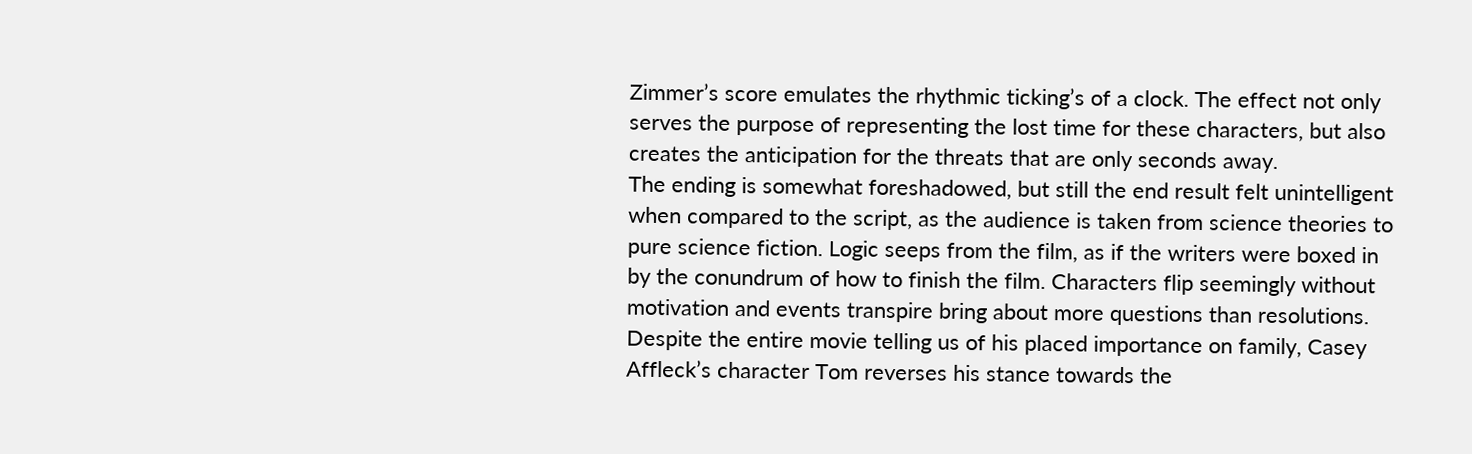Zimmer’s score emulates the rhythmic ticking’s of a clock. The effect not only serves the purpose of representing the lost time for these characters, but also creates the anticipation for the threats that are only seconds away.
The ending is somewhat foreshadowed, but still the end result felt unintelligent when compared to the script, as the audience is taken from science theories to pure science fiction. Logic seeps from the film, as if the writers were boxed in by the conundrum of how to finish the film. Characters flip seemingly without motivation and events transpire bring about more questions than resolutions. Despite the entire movie telling us of his placed importance on family, Casey Affleck’s character Tom reverses his stance towards the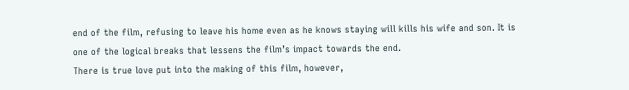end of the film, refusing to leave his home even as he knows staying will kills his wife and son. It is one of the logical breaks that lessens the film’s impact towards the end.
There is true love put into the making of this film, however,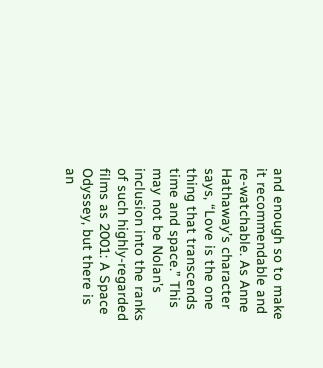and enough so to make it recommendable and re-watchable. As Anne Hathaway’s character says, “Love is the one thing that transcends time and space.” This may not be Nolan’s inclusion into the ranks of such highly-regarded films as 2001: A Space Odyssey, but there is an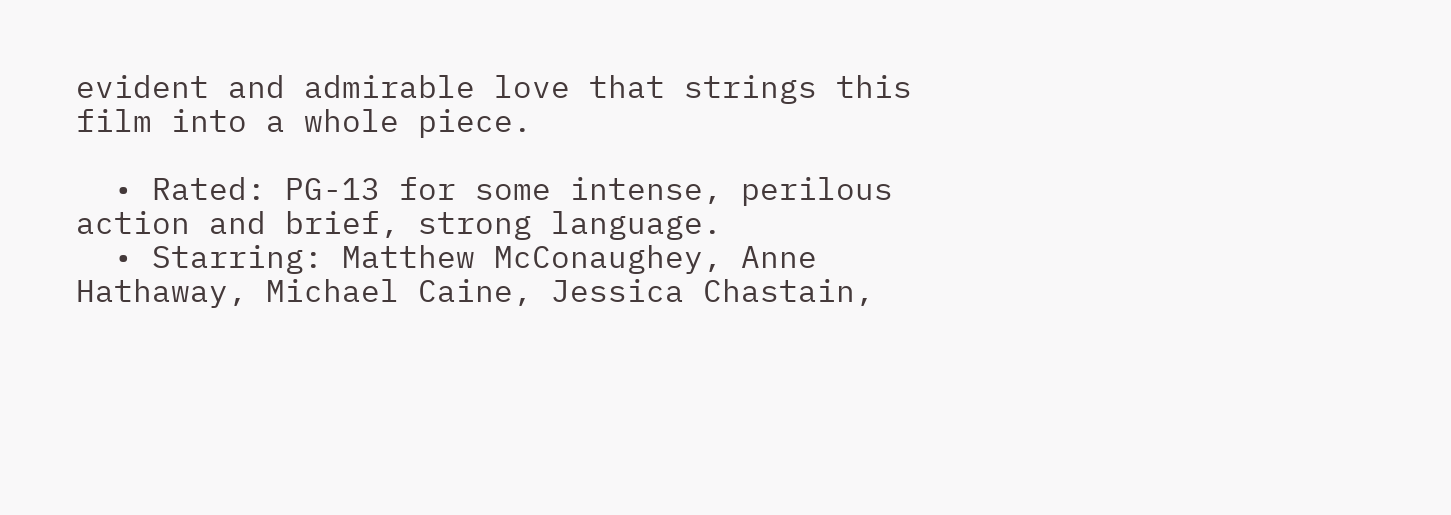evident and admirable love that strings this film into a whole piece.

  • Rated: PG-13 for some intense, perilous action and brief, strong language.
  • Starring: Matthew McConaughey, Anne Hathaway, Michael Caine, Jessica Chastain,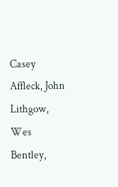Casey Affleck, John Lithgow, Wes Bentley,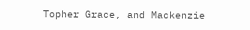Topher Grace, and Mackenzie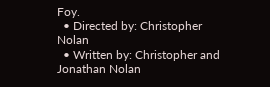Foy.
  • Directed by: Christopher Nolan
  • Written by: Christopher and Jonathan Nolan